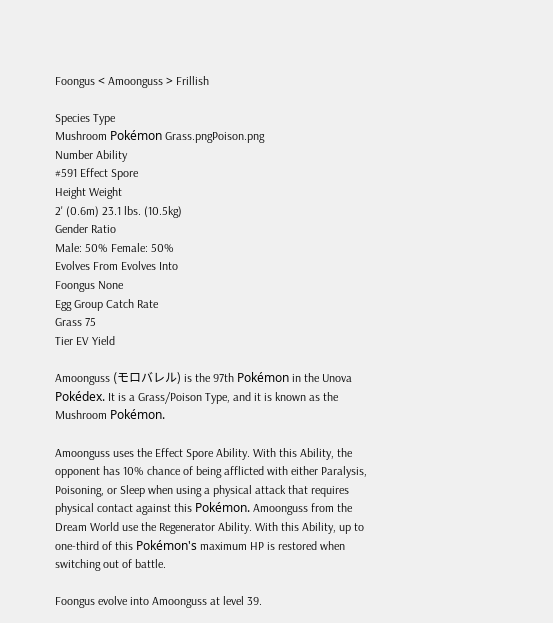Foongus < Amoonguss > Frillish

Species Type
Mushroom Pokémon Grass.pngPoison.png
Number Ability
#591 Effect Spore
Height Weight
2' (0.6m) 23.1 lbs. (10.5kg)
Gender Ratio
Male: 50% Female: 50%
Evolves From Evolves Into
Foongus None
Egg Group Catch Rate
Grass 75
Tier EV Yield

Amoonguss (モロバレル) is the 97th Pokémon in the Unova Pokédex. It is a Grass/Poison Type, and it is known as the Mushroom Pokémon.

Amoonguss uses the Effect Spore Ability. With this Ability, the opponent has 10% chance of being afflicted with either Paralysis, Poisoning, or Sleep when using a physical attack that requires physical contact against this Pokémon. Amoonguss from the Dream World use the Regenerator Ability. With this Ability, up to one-third of this Pokémon's maximum HP is restored when switching out of battle.

Foongus evolve into Amoonguss at level 39.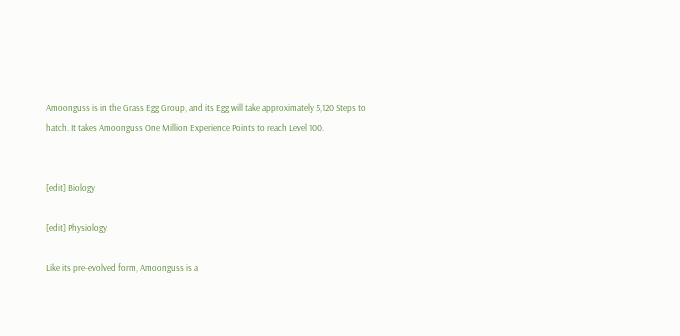Amoonguss is in the Grass Egg Group, and its Egg will take approximately 5,120 Steps to hatch. It takes Amoonguss One Million Experience Points to reach Level 100.


[edit] Biology

[edit] Physiology

Like its pre-evolved form, Amoonguss is a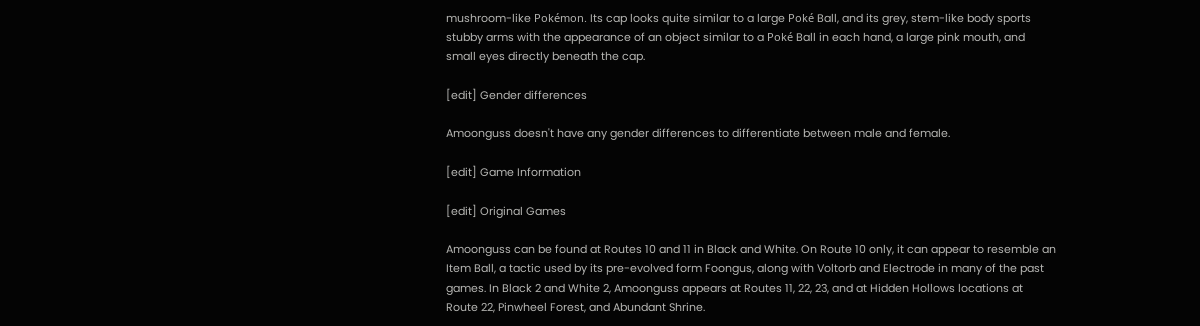mushroom-like Pokémon. Its cap looks quite similar to a large Poké Ball, and its grey, stem-like body sports stubby arms with the appearance of an object similar to a Poké Ball in each hand, a large pink mouth, and small eyes directly beneath the cap.

[edit] Gender differences

Amoonguss doesn't have any gender differences to differentiate between male and female.

[edit] Game Information

[edit] Original Games

Amoonguss can be found at Routes 10 and 11 in Black and White. On Route 10 only, it can appear to resemble an Item Ball, a tactic used by its pre-evolved form Foongus, along with Voltorb and Electrode in many of the past games. In Black 2 and White 2, Amoonguss appears at Routes 11, 22, 23, and at Hidden Hollows locations at Route 22, Pinwheel Forest, and Abundant Shrine.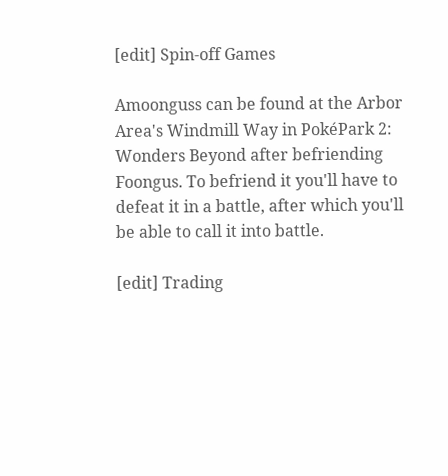[edit] Spin-off Games

Amoonguss can be found at the Arbor Area's Windmill Way in PokéPark 2: Wonders Beyond after befriending Foongus. To befriend it you'll have to defeat it in a battle, after which you'll be able to call it into battle.

[edit] Trading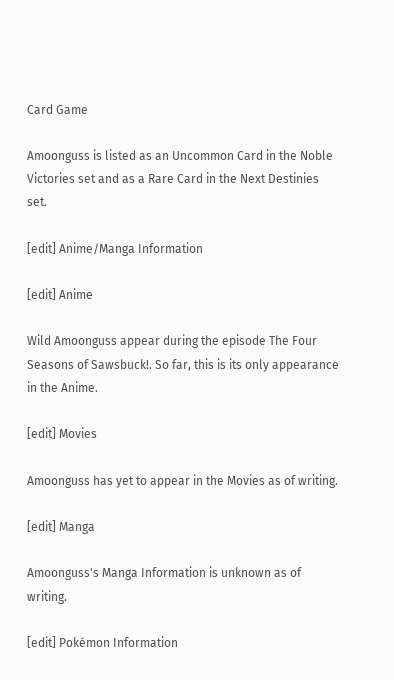Card Game

Amoonguss is listed as an Uncommon Card in the Noble Victories set and as a Rare Card in the Next Destinies set.

[edit] Anime/Manga Information

[edit] Anime

Wild Amoonguss appear during the episode The Four Seasons of Sawsbuck!. So far, this is its only appearance in the Anime.

[edit] Movies

Amoonguss has yet to appear in the Movies as of writing.

[edit] Manga

Amoonguss's Manga Information is unknown as of writing.

[edit] Pokémon Information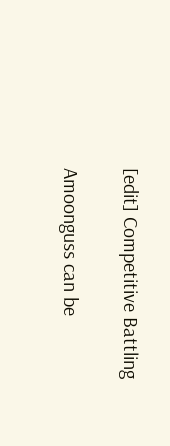[edit] Competitive Battling

Amoonguss can be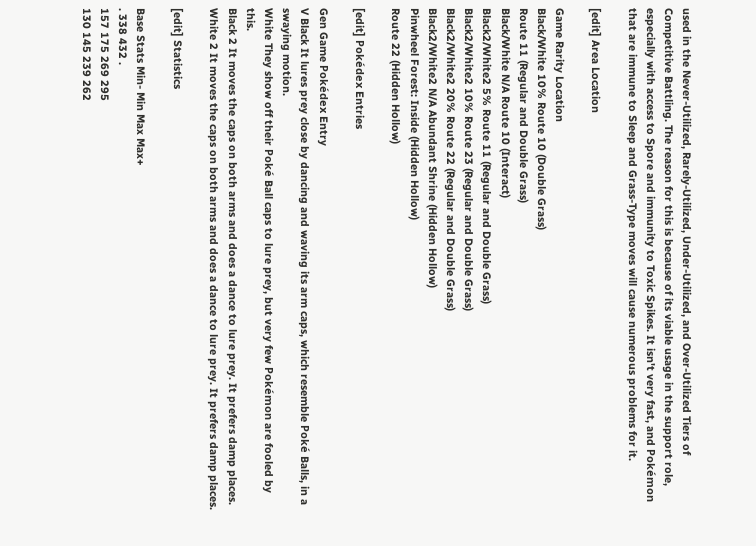used in the Never-Utilized, Rarely-Utilized, Under-Utilized, and Over-Utilized Tiers of Competitive Battling. The reason for this is because of its viable usage in the support role, especially with access to Spore and immunity to Toxic Spikes. It isn't very fast, and Pokémon that are immune to Sleep and Grass-Type moves will cause numerous problems for it.

[edit] Area Location

Game Rarity Location
Black/White 10% Route 10 (Double Grass)
Route 11 (Regular and Double Grass)
Black/White N/A Route 10 (Interact)
Black2/White2 5% Route 11 (Regular and Double Grass)
Black2/White2 10% Route 23 (Regular and Double Grass)
Black2/White2 20% Route 22 (Regular and Double Grass)
Black2/White2 N/A Abundant Shrine (Hidden Hollow)
Pinwheel Forest: Inside (Hidden Hollow)
Route 22 (Hidden Hollow)

[edit] Pokédex Entries

Gen Game Pokédex Entry
V Black It lures prey close by dancing and waving its arm caps, which resemble Poké Balls, in a swaying motion.
White They show off their Poké Ball caps to lure prey, but very few Pokémon are fooled by this.
Black 2 It moves the caps on both arms and does a dance to lure prey. It prefers damp places.
White 2 It moves the caps on both arms and does a dance to lure prey. It prefers damp places.

[edit] Statistics

Base Stats Min- Min Max Max+
. 338 432 .
157 175 269 295
130 145 239 262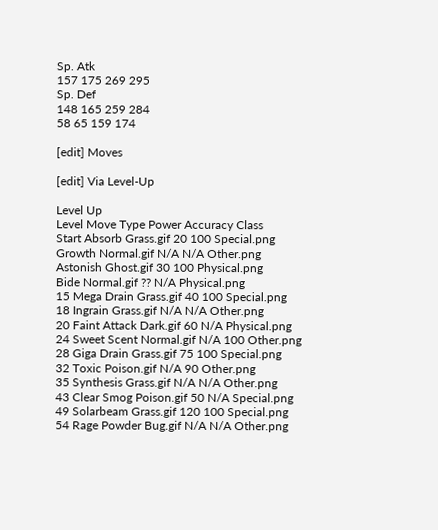Sp. Atk
157 175 269 295
Sp. Def
148 165 259 284
58 65 159 174

[edit] Moves

[edit] Via Level-Up

Level Up
Level Move Type Power Accuracy Class
Start Absorb Grass.gif 20 100 Special.png
Growth Normal.gif N/A N/A Other.png
Astonish Ghost.gif 30 100 Physical.png
Bide Normal.gif ?? N/A Physical.png
15 Mega Drain Grass.gif 40 100 Special.png
18 Ingrain Grass.gif N/A N/A Other.png
20 Faint Attack Dark.gif 60 N/A Physical.png
24 Sweet Scent Normal.gif N/A 100 Other.png
28 Giga Drain Grass.gif 75 100 Special.png
32 Toxic Poison.gif N/A 90 Other.png
35 Synthesis Grass.gif N/A N/A Other.png
43 Clear Smog Poison.gif 50 N/A Special.png
49 Solarbeam Grass.gif 120 100 Special.png
54 Rage Powder Bug.gif N/A N/A Other.png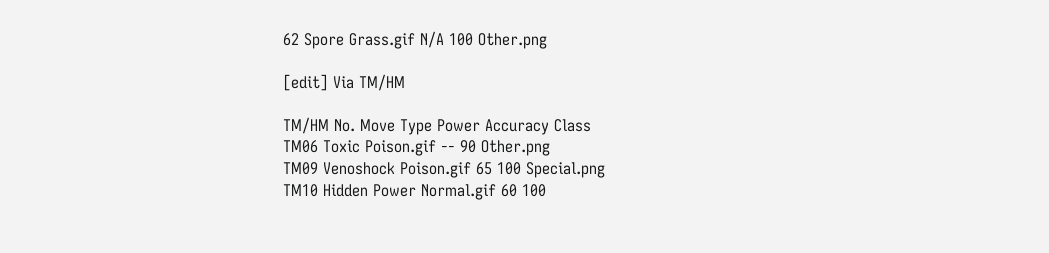62 Spore Grass.gif N/A 100 Other.png

[edit] Via TM/HM

TM/HM No. Move Type Power Accuracy Class
TM06 Toxic Poison.gif -- 90 Other.png
TM09 Venoshock Poison.gif 65 100 Special.png
TM10 Hidden Power Normal.gif 60 100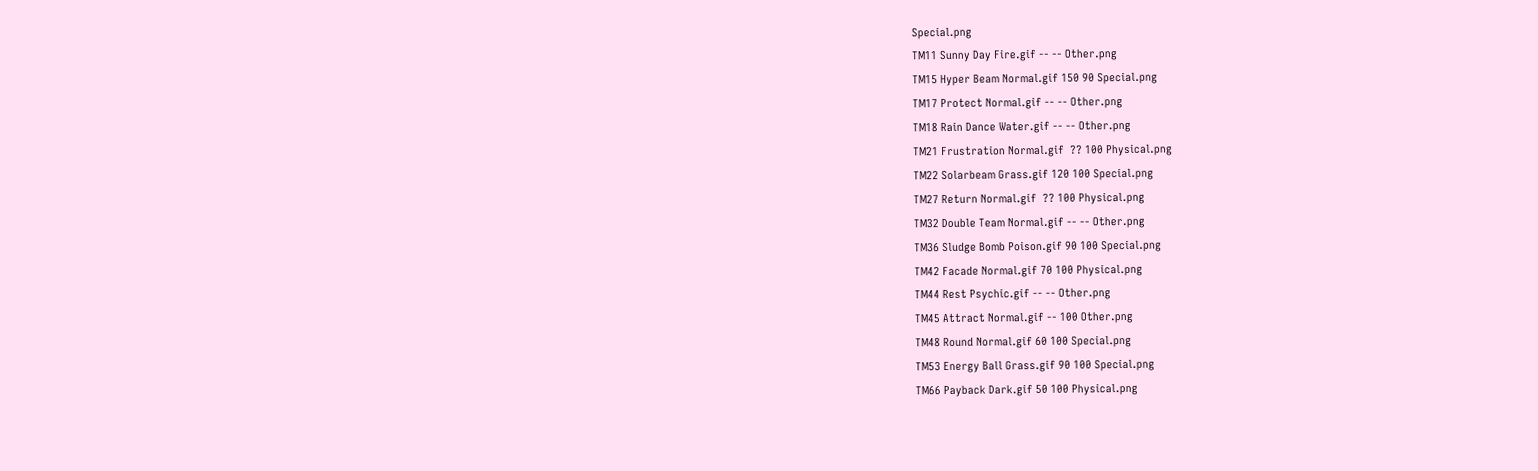Special.png
TM11 Sunny Day Fire.gif -- -- Other.png
TM15 Hyper Beam Normal.gif 150 90 Special.png
TM17 Protect Normal.gif -- -- Other.png
TM18 Rain Dance Water.gif -- -- Other.png
TM21 Frustration Normal.gif  ?? 100 Physical.png
TM22 Solarbeam Grass.gif 120 100 Special.png
TM27 Return Normal.gif  ?? 100 Physical.png
TM32 Double Team Normal.gif -- -- Other.png
TM36 Sludge Bomb Poison.gif 90 100 Special.png
TM42 Facade Normal.gif 70 100 Physical.png
TM44 Rest Psychic.gif -- -- Other.png
TM45 Attract Normal.gif -- 100 Other.png
TM48 Round Normal.gif 60 100 Special.png
TM53 Energy Ball Grass.gif 90 100 Special.png
TM66 Payback Dark.gif 50 100 Physical.png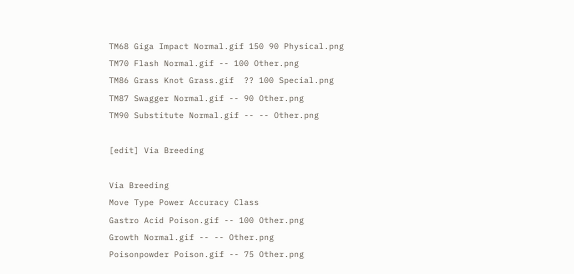TM68 Giga Impact Normal.gif 150 90 Physical.png
TM70 Flash Normal.gif -- 100 Other.png
TM86 Grass Knot Grass.gif  ?? 100 Special.png
TM87 Swagger Normal.gif -- 90 Other.png
TM90 Substitute Normal.gif -- -- Other.png

[edit] Via Breeding

Via Breeding
Move Type Power Accuracy Class
Gastro Acid Poison.gif -- 100 Other.png
Growth Normal.gif -- -- Other.png
Poisonpowder Poison.gif -- 75 Other.png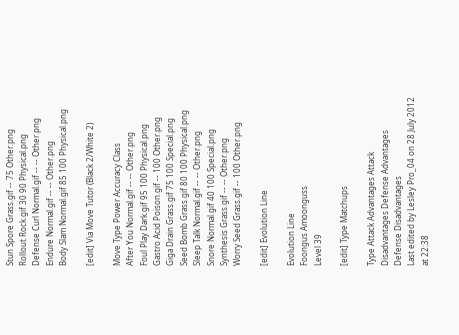Stun Spore Grass.gif -- 75 Other.png
Rollout Rock.gif 30 90 Physical.png
Defense Curl Normal.gif -- -- Other.png
Endure Normal.gif -- -- Other.png
Body Slam Normal.gif 85 100 Physical.png

[edit] Via Move Tutor (Black 2/White 2)

Move Type Power Accuracy Class
After You Normal.gif -- -- Other.png
Foul Play Dark.gif 95 100 Physical.png
Gastro Acid Poison.gif -- 100 Other.png
Giga Drain Grass.gif 75 100 Special.png
Seed Bomb Grass.gif 80 100 Physical.png
Sleep Talk Normal.gif -- -- Other.png
Snore Normal.gif 40 100 Special.png
Synthesis Grass.gif -- -- Other.png
Worry Seed Grass.gif -- 100 Other.png

[edit] Evolution Line

Evolution Line
Foongus Amoonguss
Level 39

[edit] Type Matchups

Type Attack Advantages Attack Disadvantages Defense Advantages Defense Disadvantages
Last edited by Lesley Pro_04 on 28 July 2012 at 22:38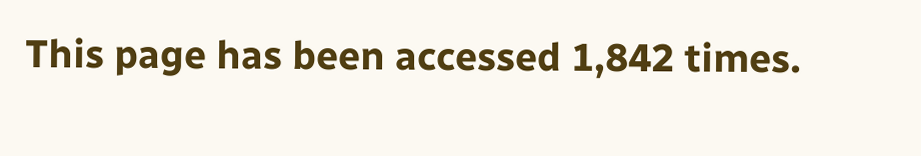This page has been accessed 1,842 times.